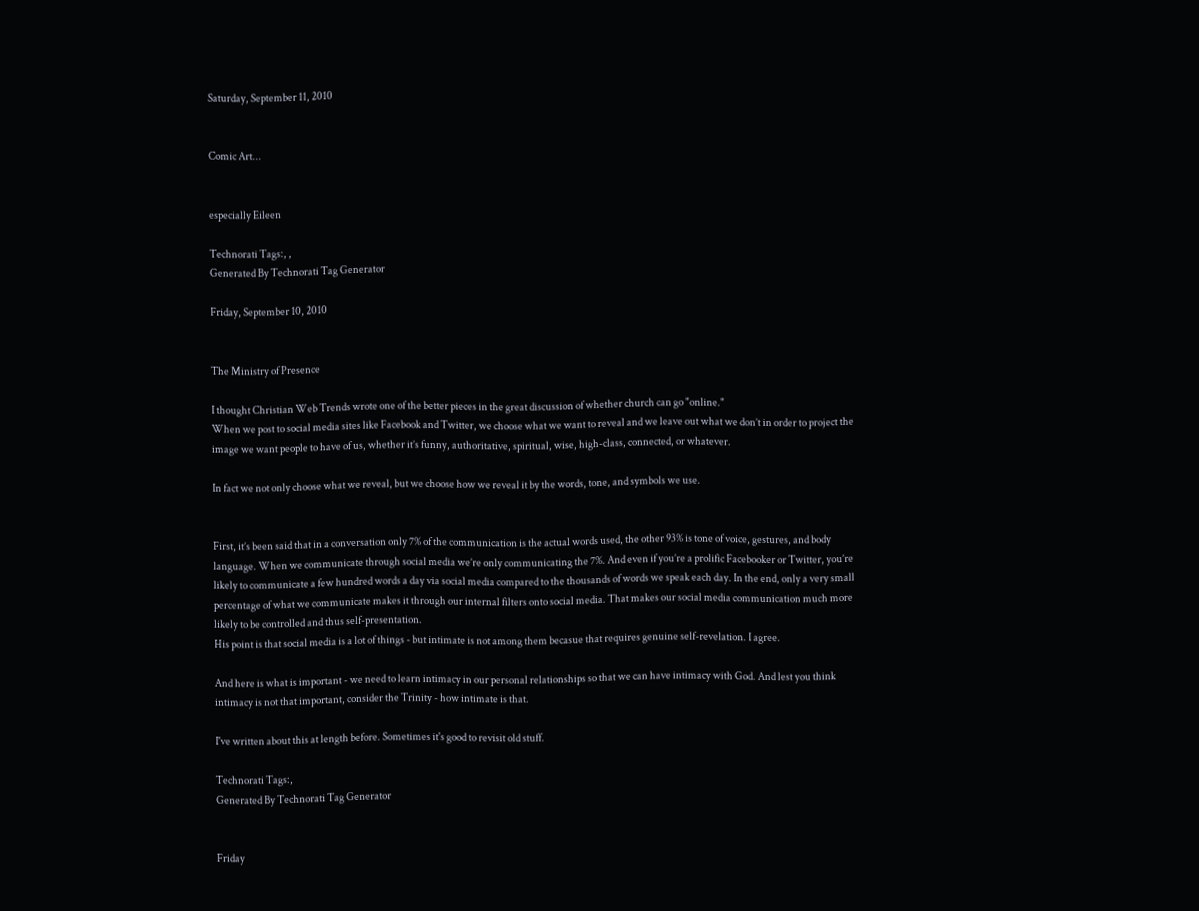Saturday, September 11, 2010


Comic Art...


especially Eileen

Technorati Tags:, ,
Generated By Technorati Tag Generator

Friday, September 10, 2010


The Ministry of Presence

I thought Christian Web Trends wrote one of the better pieces in the great discussion of whether church can go "online."
When we post to social media sites like Facebook and Twitter, we choose what we want to reveal and we leave out what we don’t in order to project the image we want people to have of us, whether it’s funny, authoritative, spiritual, wise, high-class, connected, or whatever.

In fact we not only choose what we reveal, but we choose how we reveal it by the words, tone, and symbols we use.


First, it’s been said that in a conversation only 7% of the communication is the actual words used, the other 93% is tone of voice, gestures, and body language. When we communicate through social media we’re only communicating the 7%. And even if you’re a prolific Facebooker or Twitter, you’re likely to communicate a few hundred words a day via social media compared to the thousands of words we speak each day. In the end, only a very small percentage of what we communicate makes it through our internal filters onto social media. That makes our social media communication much more likely to be controlled and thus self-presentation.
His point is that social media is a lot of things - but intimate is not among them becasue that requires genuine self-revelation. I agree.

And here is what is important - we need to learn intimacy in our personal relationships so that we can have intimacy with God. And lest you think intimacy is not that important, consider the Trinity - how intimate is that.

I've written about this at length before. Sometimes it's good to revisit old stuff.

Technorati Tags:,
Generated By Technorati Tag Generator


Friday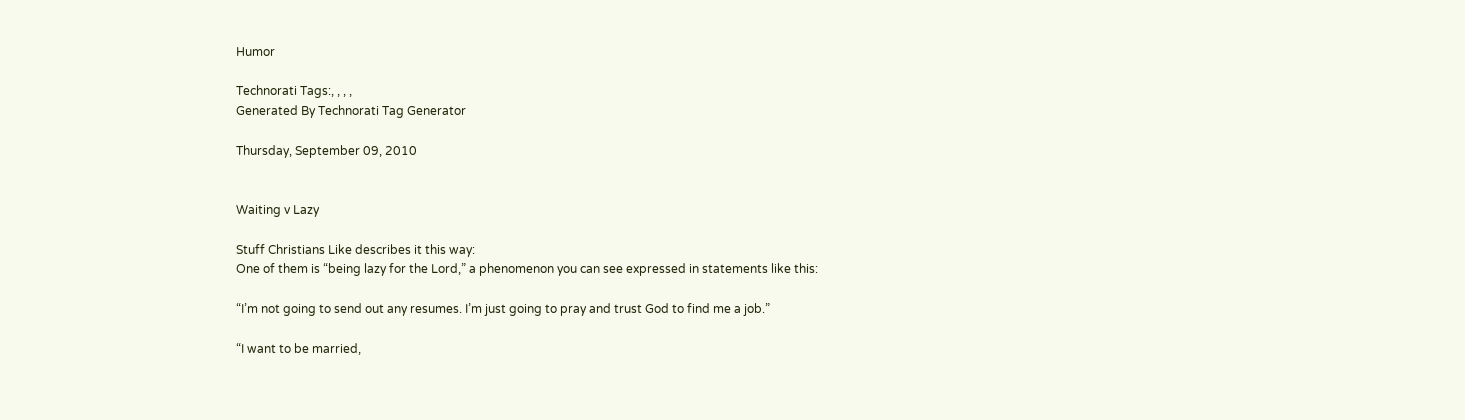Humor

Technorati Tags:, , , ,
Generated By Technorati Tag Generator

Thursday, September 09, 2010


Waiting v Lazy

Stuff Christians Like describes it this way:
One of them is “being lazy for the Lord,” a phenomenon you can see expressed in statements like this:

“I’m not going to send out any resumes. I’m just going to pray and trust God to find me a job.”

“I want to be married,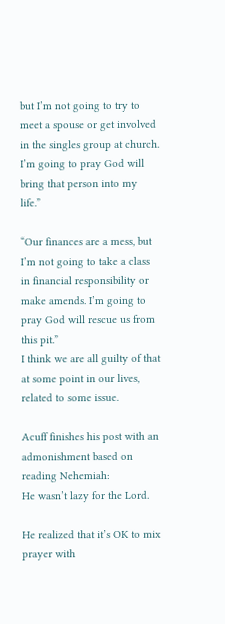but I’m not going to try to meet a spouse or get involved in the singles group at church. I’m going to pray God will bring that person into my life.”

“Our finances are a mess, but I’m not going to take a class in financial responsibility or make amends. I’m going to pray God will rescue us from this pit.”
I think we are all guilty of that at some point in our lives, related to some issue.

Acuff finishes his post with an admonishment based on reading Nehemiah:
He wasn’t lazy for the Lord.

He realized that it’s OK to mix prayer with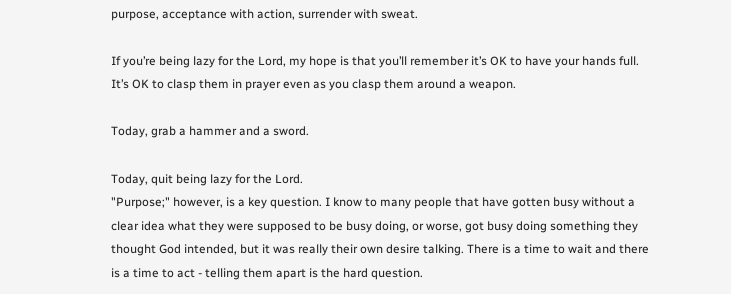purpose, acceptance with action, surrender with sweat.

If you’re being lazy for the Lord, my hope is that you’ll remember it’s OK to have your hands full. It’s OK to clasp them in prayer even as you clasp them around a weapon.

Today, grab a hammer and a sword.

Today, quit being lazy for the Lord.
"Purpose;" however, is a key question. I know to many people that have gotten busy without a clear idea what they were supposed to be busy doing, or worse, got busy doing something they thought God intended, but it was really their own desire talking. There is a time to wait and there is a time to act - telling them apart is the hard question.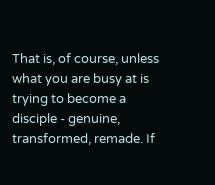That is, of course, unless what you are busy at is trying to become a disciple - genuine, transformed, remade. If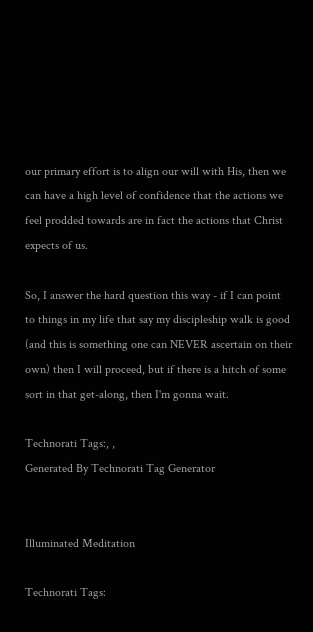our primary effort is to align our will with His, then we can have a high level of confidence that the actions we feel prodded towards are in fact the actions that Christ expects of us.

So, I answer the hard question this way - if I can point to things in my life that say my discipleship walk is good (and this is something one can NEVER ascertain on their own) then I will proceed, but if there is a hitch of some sort in that get-along, then I'm gonna wait.

Technorati Tags:, ,
Generated By Technorati Tag Generator


Illuminated Meditation

Technorati Tags: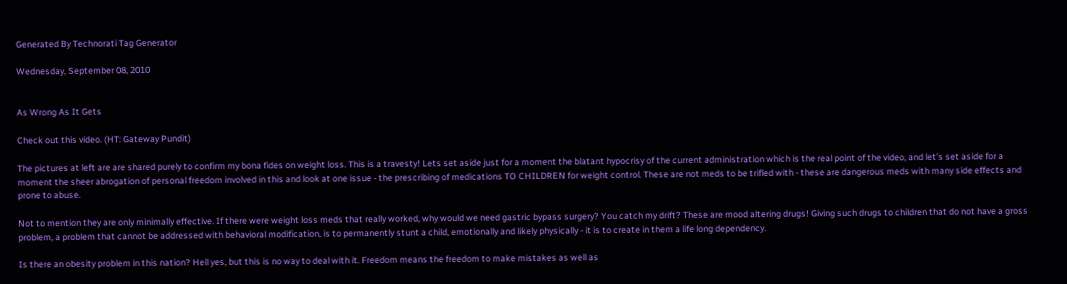Generated By Technorati Tag Generator

Wednesday, September 08, 2010


As Wrong As It Gets

Check out this video. (HT: Gateway Pundit)

The pictures at left are are shared purely to confirm my bona fides on weight loss. This is a travesty! Lets set aside just for a moment the blatant hypocrisy of the current administration which is the real point of the video, and let's set aside for a moment the sheer abrogation of personal freedom involved in this and look at one issue - the prescribing of medications TO CHILDREN for weight control. These are not meds to be trifled with - these are dangerous meds with many side effects and prone to abuse.

Not to mention they are only minimally effective. If there were weight loss meds that really worked, why would we need gastric bypass surgery? You catch my drift? These are mood altering drugs! Giving such drugs to children that do not have a gross problem, a problem that cannot be addressed with behavioral modification, is to permanently stunt a child, emotionally and likely physically - it is to create in them a life long dependency.

Is there an obesity problem in this nation? Hell yes, but this is no way to deal with it. Freedom means the freedom to make mistakes as well as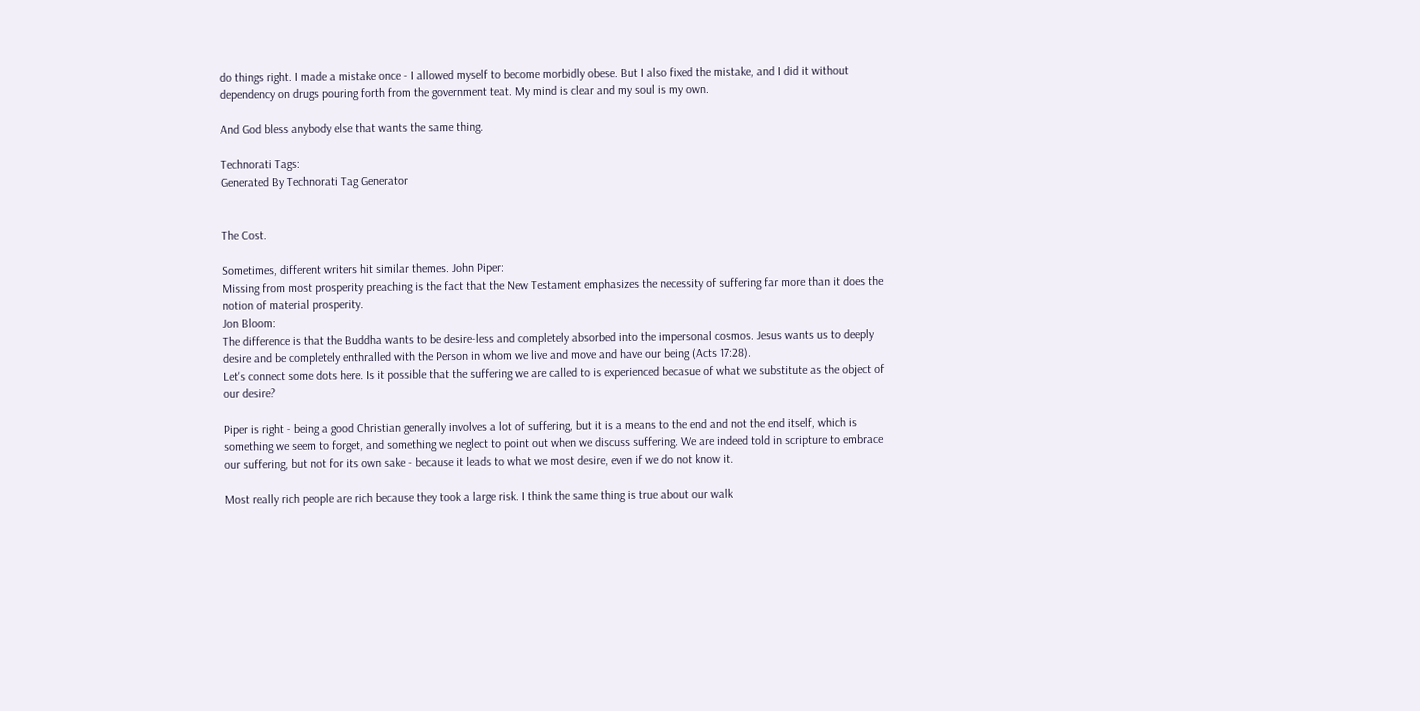do things right. I made a mistake once - I allowed myself to become morbidly obese. But I also fixed the mistake, and I did it without dependency on drugs pouring forth from the government teat. My mind is clear and my soul is my own.

And God bless anybody else that wants the same thing.

Technorati Tags:
Generated By Technorati Tag Generator


The Cost.

Sometimes, different writers hit similar themes. John Piper:
Missing from most prosperity preaching is the fact that the New Testament emphasizes the necessity of suffering far more than it does the notion of material prosperity.
Jon Bloom:
The difference is that the Buddha wants to be desire-less and completely absorbed into the impersonal cosmos. Jesus wants us to deeply desire and be completely enthralled with the Person in whom we live and move and have our being (Acts 17:28).
Let's connect some dots here. Is it possible that the suffering we are called to is experienced becasue of what we substitute as the object of our desire?

Piper is right - being a good Christian generally involves a lot of suffering, but it is a means to the end and not the end itself, which is something we seem to forget, and something we neglect to point out when we discuss suffering. We are indeed told in scripture to embrace our suffering, but not for its own sake - because it leads to what we most desire, even if we do not know it.

Most really rich people are rich because they took a large risk. I think the same thing is true about our walk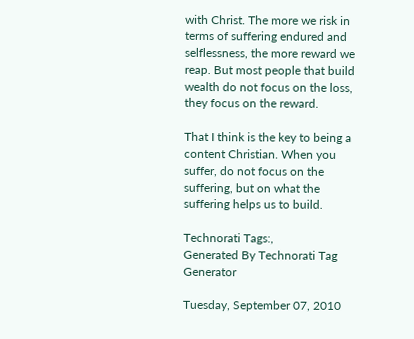with Christ. The more we risk in terms of suffering endured and selflessness, the more reward we reap. But most people that build wealth do not focus on the loss, they focus on the reward.

That I think is the key to being a content Christian. When you suffer, do not focus on the suffering, but on what the suffering helps us to build.

Technorati Tags:,
Generated By Technorati Tag Generator

Tuesday, September 07, 2010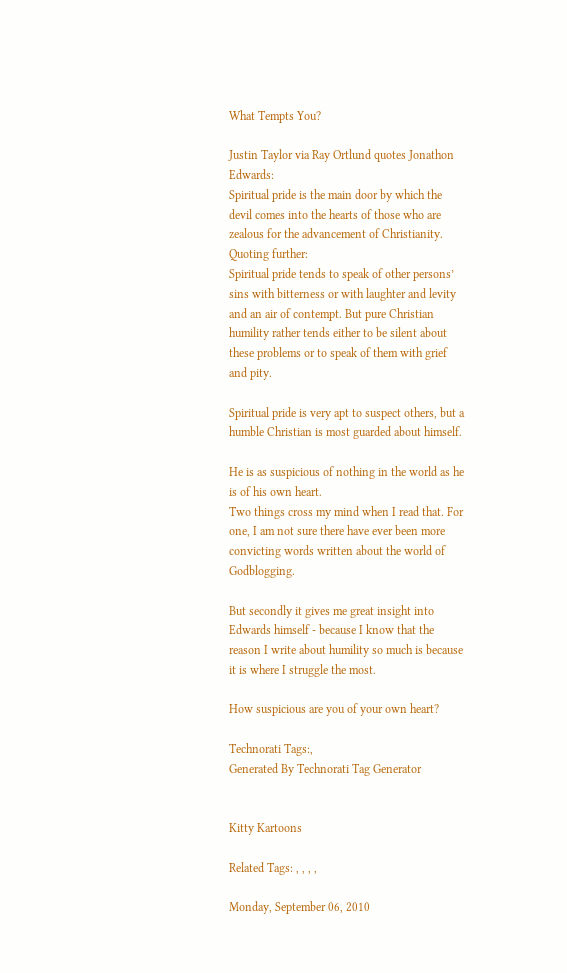What Tempts You?

Justin Taylor via Ray Ortlund quotes Jonathon Edwards:
Spiritual pride is the main door by which the devil comes into the hearts of those who are zealous for the advancement of Christianity.
Quoting further:
Spiritual pride tends to speak of other persons’ sins with bitterness or with laughter and levity and an air of contempt. But pure Christian humility rather tends either to be silent about these problems or to speak of them with grief and pity.

Spiritual pride is very apt to suspect others, but a humble Christian is most guarded about himself.

He is as suspicious of nothing in the world as he is of his own heart.
Two things cross my mind when I read that. For one, I am not sure there have ever been more convicting words written about the world of Godblogging.

But secondly it gives me great insight into Edwards himself - because I know that the reason I write about humility so much is because it is where I struggle the most.

How suspicious are you of your own heart?

Technorati Tags:,
Generated By Technorati Tag Generator


Kitty Kartoons

Related Tags: , , , ,

Monday, September 06, 2010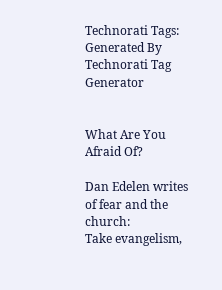Technorati Tags:
Generated By Technorati Tag Generator


What Are You Afraid Of?

Dan Edelen writes of fear and the church:
Take evangelism,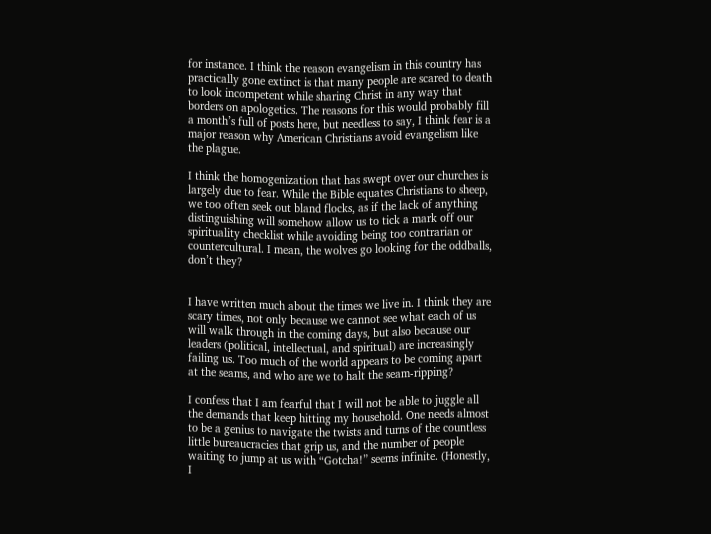for instance. I think the reason evangelism in this country has practically gone extinct is that many people are scared to death to look incompetent while sharing Christ in any way that borders on apologetics. The reasons for this would probably fill a month’s full of posts here, but needless to say, I think fear is a major reason why American Christians avoid evangelism like the plague.

I think the homogenization that has swept over our churches is largely due to fear. While the Bible equates Christians to sheep, we too often seek out bland flocks, as if the lack of anything distinguishing will somehow allow us to tick a mark off our spirituality checklist while avoiding being too contrarian or countercultural. I mean, the wolves go looking for the oddballs, don’t they?


I have written much about the times we live in. I think they are scary times, not only because we cannot see what each of us will walk through in the coming days, but also because our leaders (political, intellectual, and spiritual) are increasingly failing us. Too much of the world appears to be coming apart at the seams, and who are we to halt the seam-ripping?

I confess that I am fearful that I will not be able to juggle all the demands that keep hitting my household. One needs almost to be a genius to navigate the twists and turns of the countless little bureaucracies that grip us, and the number of people waiting to jump at us with “Gotcha!” seems infinite. (Honestly, I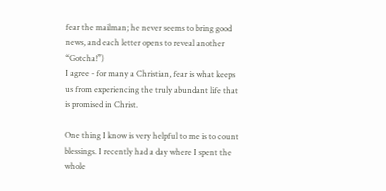fear the mailman; he never seems to bring good news, and each letter opens to reveal another “Gotcha!”)
I agree - for many a Christian, fear is what keeps us from experiencing the truly abundant life that is promised in Christ.

One thing I know is very helpful to me is to count blessings. I recently had a day where I spent the whole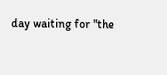day waiting for "the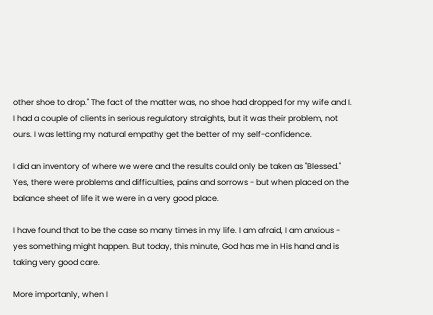other shoe to drop." The fact of the matter was, no shoe had dropped for my wife and I. I had a couple of clients in serious regulatory straights, but it was their problem, not ours. I was letting my natural empathy get the better of my self-confidence.

I did an inventory of where we were and the results could only be taken as "Blessed." Yes, there were problems and difficulties, pains and sorrows - but when placed on the balance sheet of life it we were in a very good place.

I have found that to be the case so many times in my life. I am afraid, I am anxious - yes something might happen. But today, this minute, God has me in His hand and is taking very good care.

More importanly, when I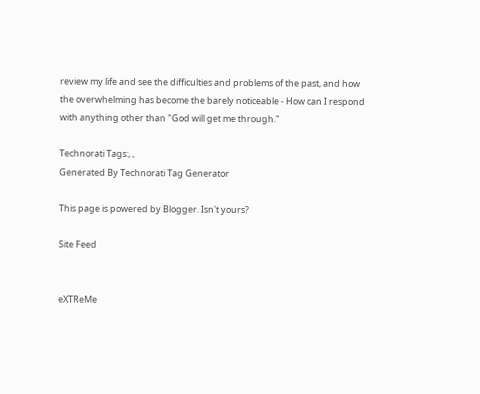review my life and see the difficulties and problems of the past, and how the overwhelming has become the barely noticeable - How can I respond with anything other than "God will get me through."

Technorati Tags:, ,
Generated By Technorati Tag Generator

This page is powered by Blogger. Isn't yours?

Site Feed


eXTReMe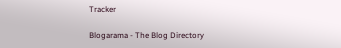Tracker

Blogarama - The Blog Directory